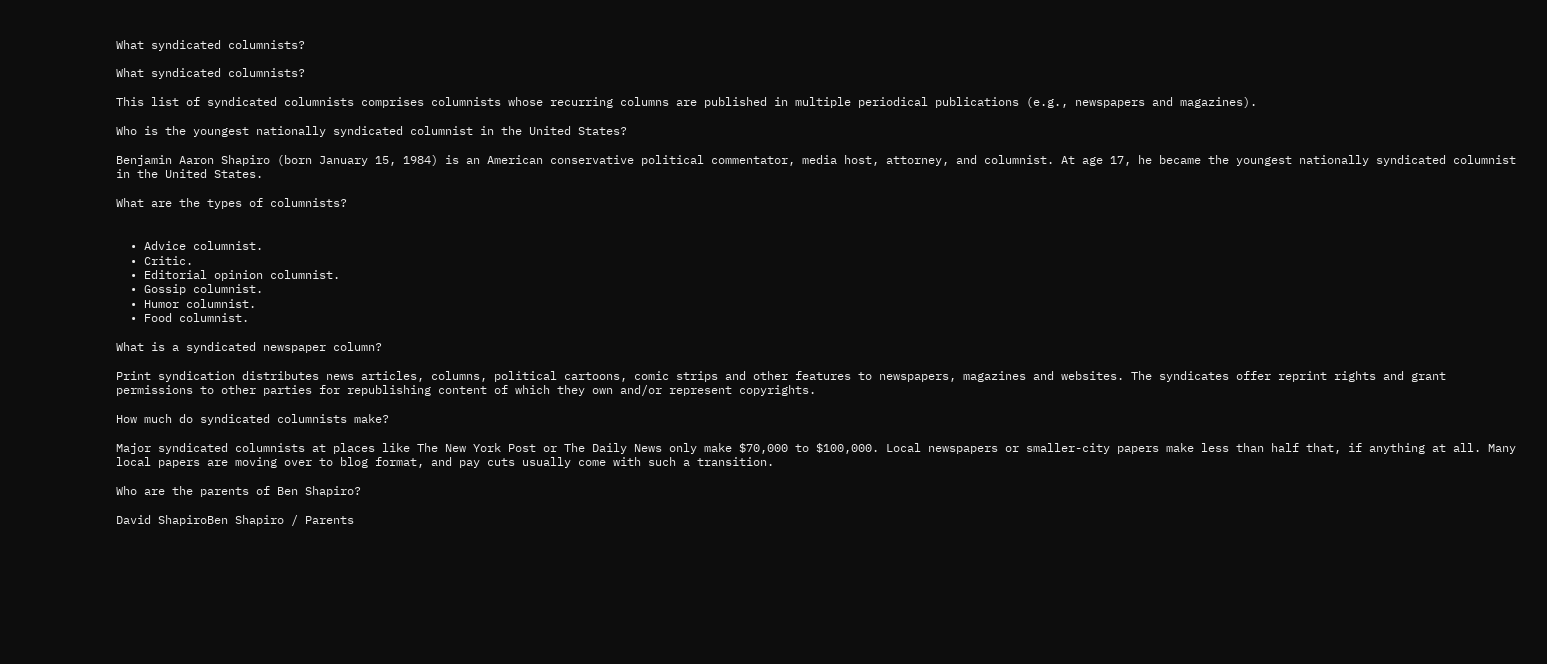What syndicated columnists?

What syndicated columnists?

This list of syndicated columnists comprises columnists whose recurring columns are published in multiple periodical publications (e.g., newspapers and magazines).

Who is the youngest nationally syndicated columnist in the United States?

Benjamin Aaron Shapiro (born January 15, 1984) is an American conservative political commentator, media host, attorney, and columnist. At age 17, he became the youngest nationally syndicated columnist in the United States.

What are the types of columnists?


  • Advice columnist.
  • Critic.
  • Editorial opinion columnist.
  • Gossip columnist.
  • Humor columnist.
  • Food columnist.

What is a syndicated newspaper column?

Print syndication distributes news articles, columns, political cartoons, comic strips and other features to newspapers, magazines and websites. The syndicates offer reprint rights and grant permissions to other parties for republishing content of which they own and/or represent copyrights.

How much do syndicated columnists make?

Major syndicated columnists at places like The New York Post or The Daily News only make $70,000 to $100,000. Local newspapers or smaller-city papers make less than half that, if anything at all. Many local papers are moving over to blog format, and pay cuts usually come with such a transition.

Who are the parents of Ben Shapiro?

David ShapiroBen Shapiro / Parents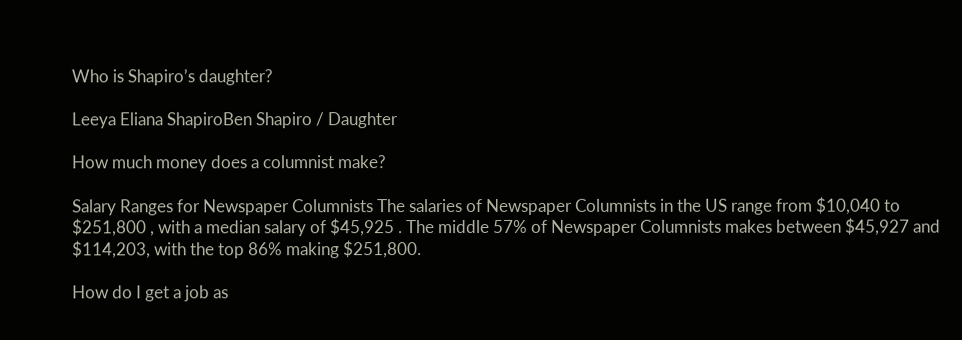Who is Shapiro’s daughter?

Leeya Eliana ShapiroBen Shapiro / Daughter

How much money does a columnist make?

Salary Ranges for Newspaper Columnists The salaries of Newspaper Columnists in the US range from $10,040 to $251,800 , with a median salary of $45,925 . The middle 57% of Newspaper Columnists makes between $45,927 and $114,203, with the top 86% making $251,800.

How do I get a job as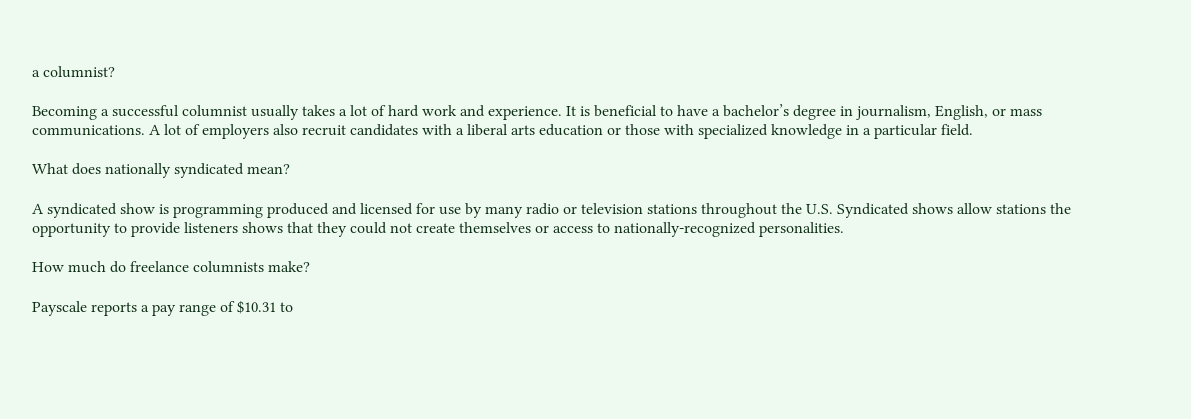a columnist?

Becoming a successful columnist usually takes a lot of hard work and experience. It is beneficial to have a bachelor’s degree in journalism, English, or mass communications. A lot of employers also recruit candidates with a liberal arts education or those with specialized knowledge in a particular field.

What does nationally syndicated mean?

A syndicated show is programming produced and licensed for use by many radio or television stations throughout the U.S. Syndicated shows allow stations the opportunity to provide listeners shows that they could not create themselves or access to nationally-recognized personalities.

How much do freelance columnists make?

Payscale reports a pay range of $10.31 to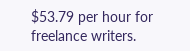$53.79 per hour for freelance writers.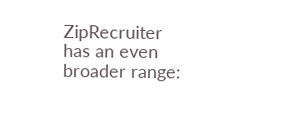ZipRecruiter has an even broader range: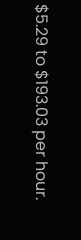$5.29 to $193.03 per hour.